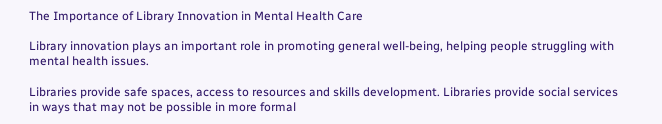The Importance of Library Innovation in Mental Health Care

Library innovation plays an important role in promoting general well-being, helping people struggling with mental health issues.

Libraries provide safe spaces, access to resources and skills development. Libraries provide social services in ways that may not be possible in more formal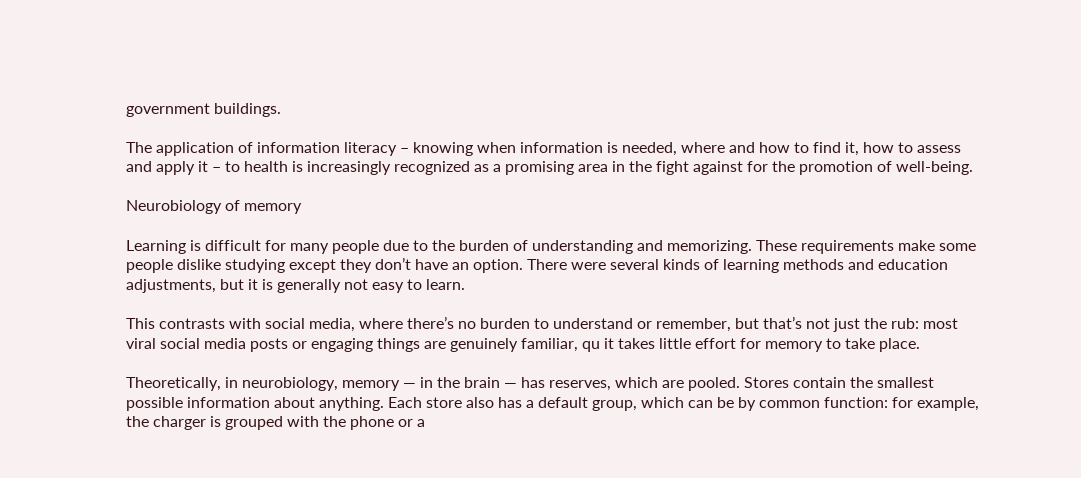government buildings.

The application of information literacy – knowing when information is needed, where and how to find it, how to assess and apply it – to health is increasingly recognized as a promising area in the fight against for the promotion of well-being.

Neurobiology of memory

Learning is difficult for many people due to the burden of understanding and memorizing. These requirements make some people dislike studying except they don’t have an option. There were several kinds of learning methods and education adjustments, but it is generally not easy to learn.

This contrasts with social media, where there’s no burden to understand or remember, but that’s not just the rub: most viral social media posts or engaging things are genuinely familiar, qu it takes little effort for memory to take place.

Theoretically, in neurobiology, memory — in the brain — has reserves, which are pooled. Stores contain the smallest possible information about anything. Each store also has a default group, which can be by common function: for example, the charger is grouped with the phone or a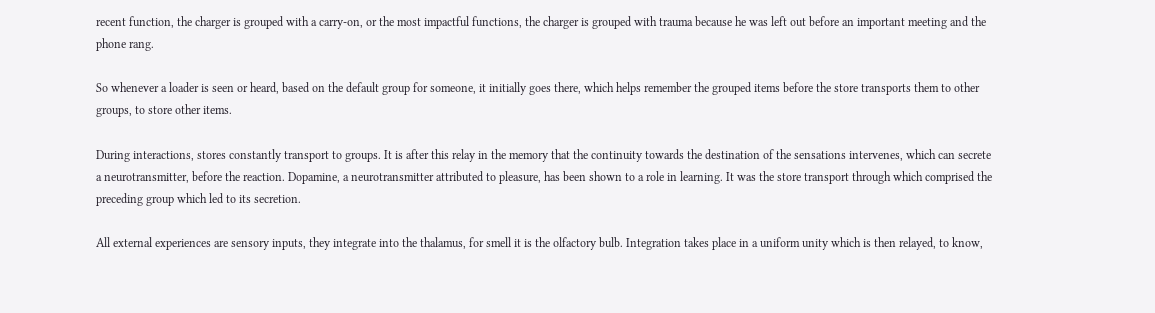recent function, the charger is grouped with a carry-on, or the most impactful functions, the charger is grouped with trauma because he was left out before an important meeting and the phone rang.

So whenever a loader is seen or heard, based on the default group for someone, it initially goes there, which helps remember the grouped items before the store transports them to other groups, to store other items.

During interactions, stores constantly transport to groups. It is after this relay in the memory that the continuity towards the destination of the sensations intervenes, which can secrete a neurotransmitter, before the reaction. Dopamine, a neurotransmitter attributed to pleasure, has been shown to a role in learning. It was the store transport through which comprised the preceding group which led to its secretion.

All external experiences are sensory inputs, they integrate into the thalamus, for smell it is the olfactory bulb. Integration takes place in a uniform unity which is then relayed, to know,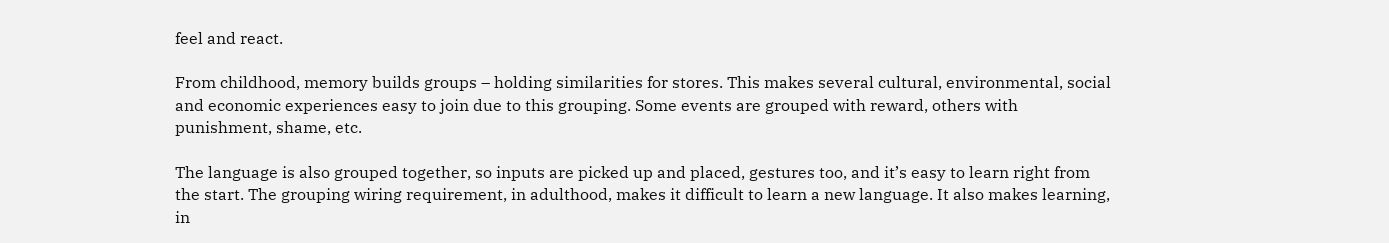feel and react.

From childhood, memory builds groups – holding similarities for stores. This makes several cultural, environmental, social and economic experiences easy to join due to this grouping. Some events are grouped with reward, others with punishment, shame, etc.

The language is also grouped together, so inputs are picked up and placed, gestures too, and it’s easy to learn right from the start. The grouping wiring requirement, in adulthood, makes it difficult to learn a new language. It also makes learning, in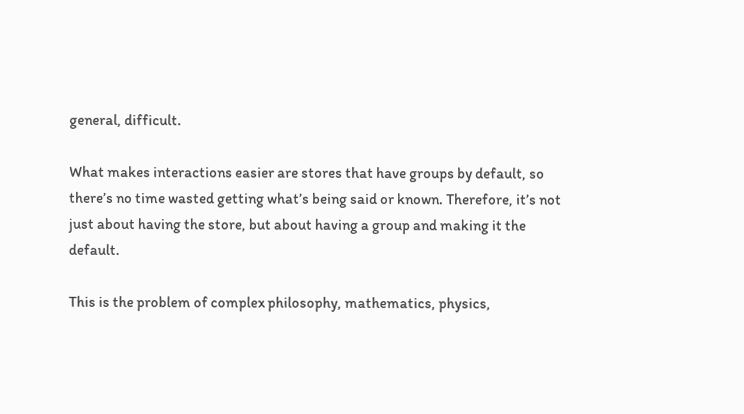general, difficult.

What makes interactions easier are stores that have groups by default, so there’s no time wasted getting what’s being said or known. Therefore, it’s not just about having the store, but about having a group and making it the default.

This is the problem of complex philosophy, mathematics, physics,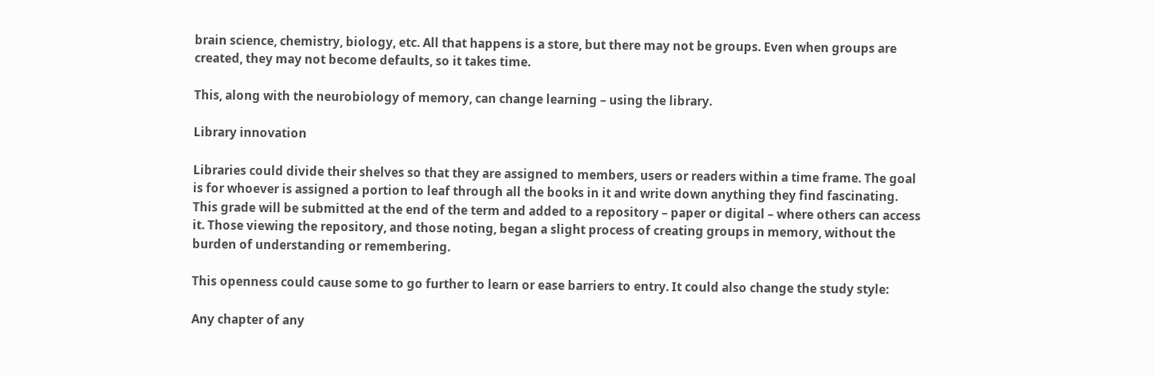brain science, chemistry, biology, etc. All that happens is a store, but there may not be groups. Even when groups are created, they may not become defaults, so it takes time.

This, along with the neurobiology of memory, can change learning – using the library.

Library innovation

Libraries could divide their shelves so that they are assigned to members, users or readers within a time frame. The goal is for whoever is assigned a portion to leaf through all the books in it and write down anything they find fascinating. This grade will be submitted at the end of the term and added to a repository – paper or digital – where others can access it. Those viewing the repository, and those noting, began a slight process of creating groups in memory, without the burden of understanding or remembering.

This openness could cause some to go further to learn or ease barriers to entry. It could also change the study style:

Any chapter of any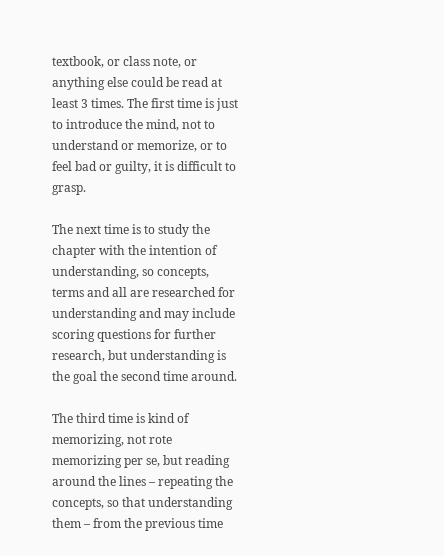textbook, or class note, or anything else could be read at least 3 times. The first time is just to introduce the mind, not to understand or memorize, or to feel bad or guilty, it is difficult to grasp.

The next time is to study the chapter with the intention of understanding, so concepts, terms and all are researched for understanding and may include scoring questions for further research, but understanding is the goal the second time around.

The third time is kind of memorizing, not rote memorizing per se, but reading around the lines – repeating the concepts, so that understanding them – from the previous time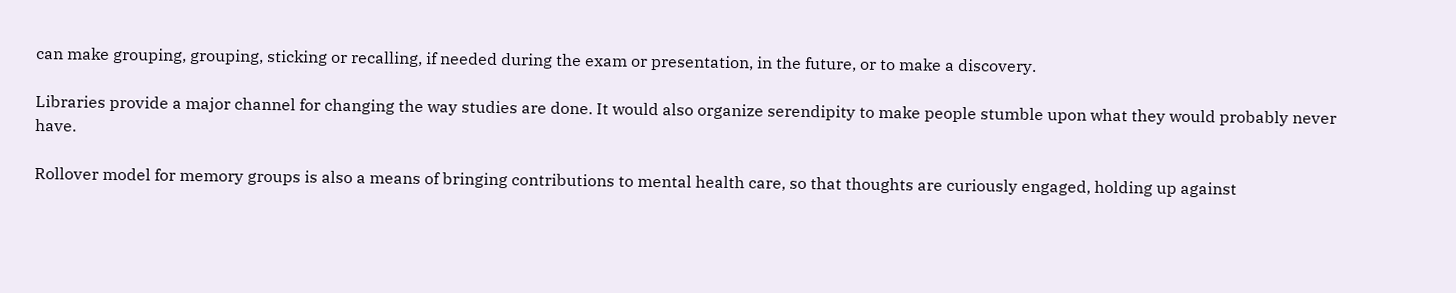can make grouping, grouping, sticking or recalling, if needed during the exam or presentation, in the future, or to make a discovery.

Libraries provide a major channel for changing the way studies are done. It would also organize serendipity to make people stumble upon what they would probably never have.

Rollover model for memory groups is also a means of bringing contributions to mental health care, so that thoughts are curiously engaged, holding up against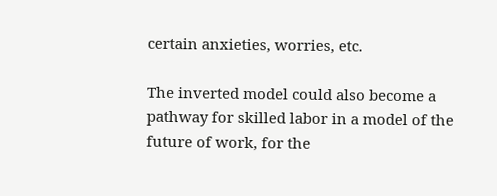certain anxieties, worries, etc.

The inverted model could also become a pathway for skilled labor in a model of the future of work, for the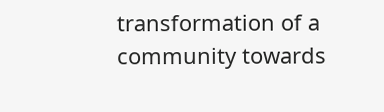transformation of a community towards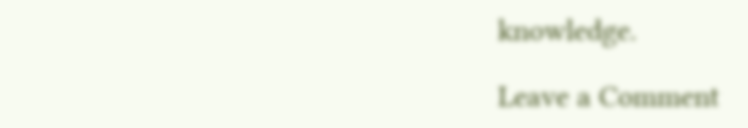knowledge.

Leave a Comment